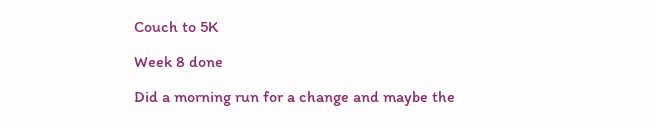Couch to 5K

Week 8 done

Did a morning run for a change and maybe the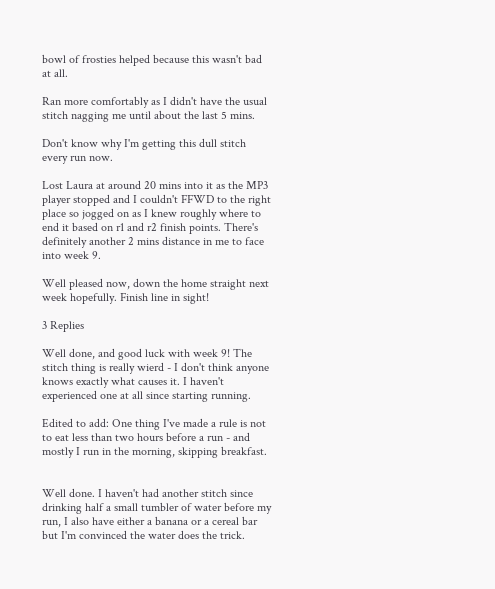bowl of frosties helped because this wasn't bad at all.

Ran more comfortably as I didn't have the usual stitch nagging me until about the last 5 mins.

Don't know why I'm getting this dull stitch every run now.

Lost Laura at around 20 mins into it as the MP3 player stopped and I couldn't FFWD to the right place so jogged on as I knew roughly where to end it based on r1 and r2 finish points. There's definitely another 2 mins distance in me to face into week 9.

Well pleased now, down the home straight next week hopefully. Finish line in sight!

3 Replies

Well done, and good luck with week 9! The stitch thing is really wierd - I don't think anyone knows exactly what causes it. I haven't experienced one at all since starting running.

Edited to add: One thing I've made a rule is not to eat less than two hours before a run - and mostly I run in the morning, skipping breakfast.


Well done. I haven't had another stitch since drinking half a small tumbler of water before my run, I also have either a banana or a cereal bar but I'm convinced the water does the trick.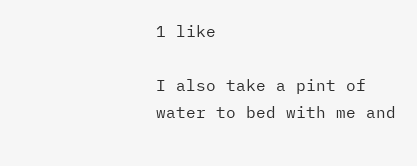1 like

I also take a pint of water to bed with me and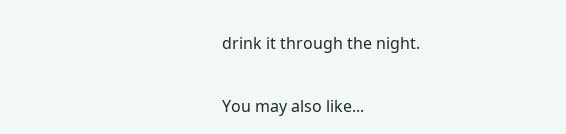drink it through the night.


You may also like...